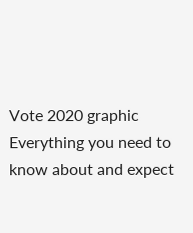Vote 2020 graphic
Everything you need to know about and expect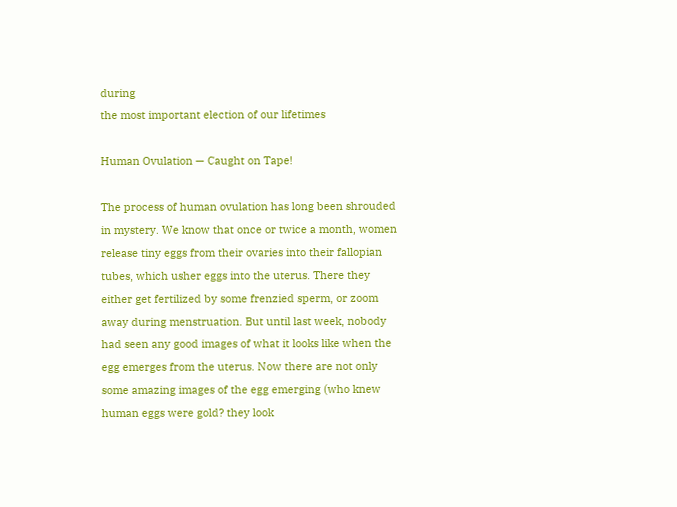during
the most important election of our lifetimes

Human Ovulation — Caught on Tape!

The process of human ovulation has long been shrouded in mystery. We know that once or twice a month, women release tiny eggs from their ovaries into their fallopian tubes, which usher eggs into the uterus. There they either get fertilized by some frenzied sperm, or zoom away during menstruation. But until last week, nobody had seen any good images of what it looks like when the egg emerges from the uterus. Now there are not only some amazing images of the egg emerging (who knew human eggs were gold? they look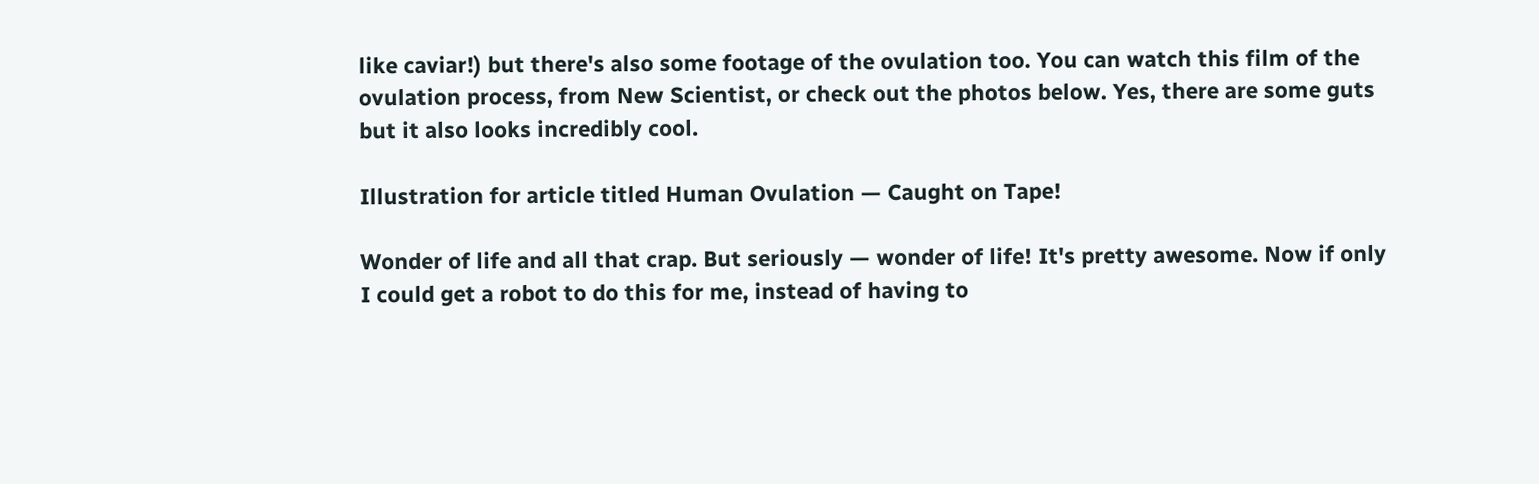like caviar!) but there's also some footage of the ovulation too. You can watch this film of the ovulation process, from New Scientist, or check out the photos below. Yes, there are some guts but it also looks incredibly cool.

Illustration for article titled Human Ovulation — Caught on Tape!

Wonder of life and all that crap. But seriously — wonder of life! It's pretty awesome. Now if only I could get a robot to do this for me, instead of having to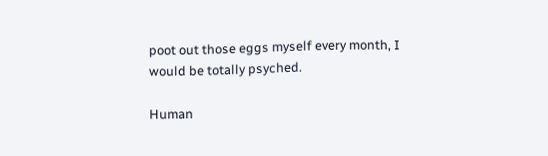poot out those eggs myself every month, I would be totally psyched.

Human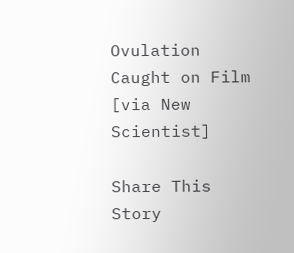Ovulation Caught on Film [via New Scientist]

Share This Story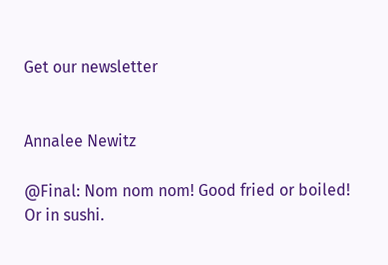Get our newsletter


Annalee Newitz

@Final: Nom nom nom! Good fried or boiled! Or in sushi.